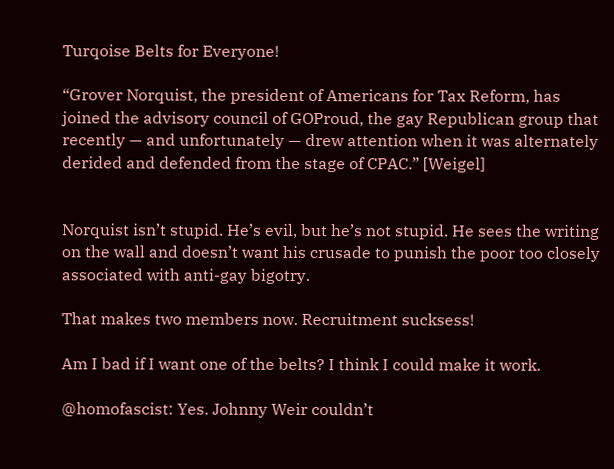Turqoise Belts for Everyone!

“Grover Norquist, the president of Americans for Tax Reform, has joined the advisory council of GOProud, the gay Republican group that recently — and unfortunately — drew attention when it was alternately derided and defended from the stage of CPAC.” [Weigel]


Norquist isn’t stupid. He’s evil, but he’s not stupid. He sees the writing on the wall and doesn’t want his crusade to punish the poor too closely associated with anti-gay bigotry.

That makes two members now. Recruitment sucksess!

Am I bad if I want one of the belts? I think I could make it work.

@homofascist: Yes. Johnny Weir couldn’t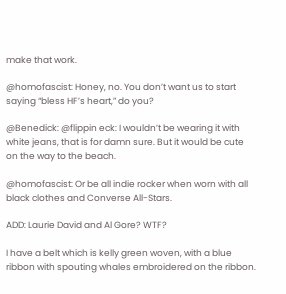make that work.

@homofascist: Honey, no. You don’t want us to start saying “bless HF’s heart,” do you?

@Benedick: @flippin eck: I wouldn’t be wearing it with white jeans, that is for damn sure. But it would be cute on the way to the beach.

@homofascist: Or be all indie rocker when worn with all black clothes and Converse All-Stars.

ADD: Laurie David and Al Gore? WTF?

I have a belt which is kelly green woven, with a blue ribbon with spouting whales embroidered on the ribbon.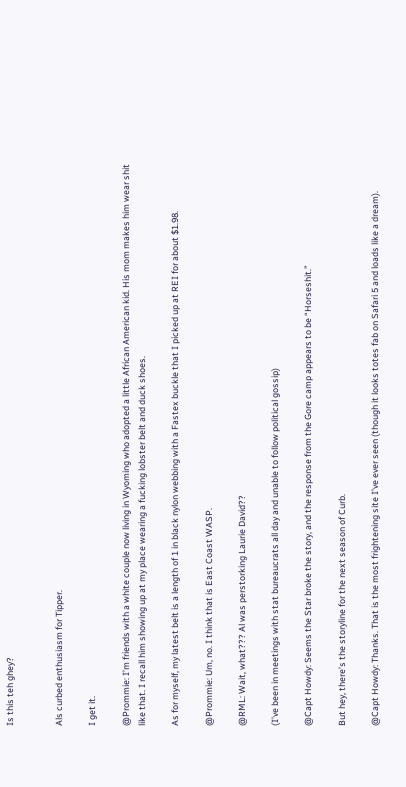Is this teh ghey?


Als curbed enthusiasm for Tipper.

I get it.

@Prommie: I’m friends with a white couple now living in Wyoming who adopted a little African American kid. His mom makes him wear shit like that. I recall him showing up at my place wearing a fucking lobster belt and duck shoes.

As for myself, my latest belt is a length of 1 in black nylon webbing with a Fastex buckle that I picked up at REI for about $1.98.

@Prommie: Um, no. I think that is East Coast WASP.

@RML: Wait, what??? Al was perstorking Laurie David??

(I’ve been in meetings with stat bureaucrats all day and unable to follow political gossip)

@Capt Howdy: Seems the Star broke the story, and the response from the Gore camp appears to be “Horseshit.”

But hey, there’s the storyline for the next season of Curb.

@Capt Howdy: Thanks. That is the most frightening site I’ve ever seen (though it looks totes fab on Safari 5 and loads like a dream).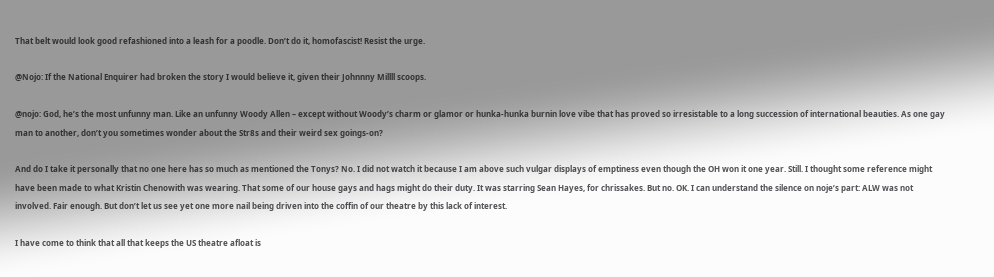That belt would look good refashioned into a leash for a poodle. Don’t do it, homofascist! Resist the urge.

@Nojo: If the National Enquirer had broken the story I would believe it, given their Johnnny Millll scoops.

@nojo: God, he’s the most unfunny man. Like an unfunny Woody Allen – except without Woody’s charm or glamor or hunka-hunka burnin love vibe that has proved so irresistable to a long succession of international beauties. As one gay man to another, don’t you sometimes wonder about the Str8s and their weird sex goings-on?

And do I take it personally that no one here has so much as mentioned the Tonys? No. I did not watch it because I am above such vulgar displays of emptiness even though the OH won it one year. Still. I thought some reference might have been made to what Kristin Chenowith was wearing. That some of our house gays and hags might do their duty. It was starring Sean Hayes, for chrissakes. But no. OK. I can understand the silence on noje’s part: ALW was not involved. Fair enough. But don’t let us see yet one more nail being driven into the coffin of our theatre by this lack of interest.

I have come to think that all that keeps the US theatre afloat is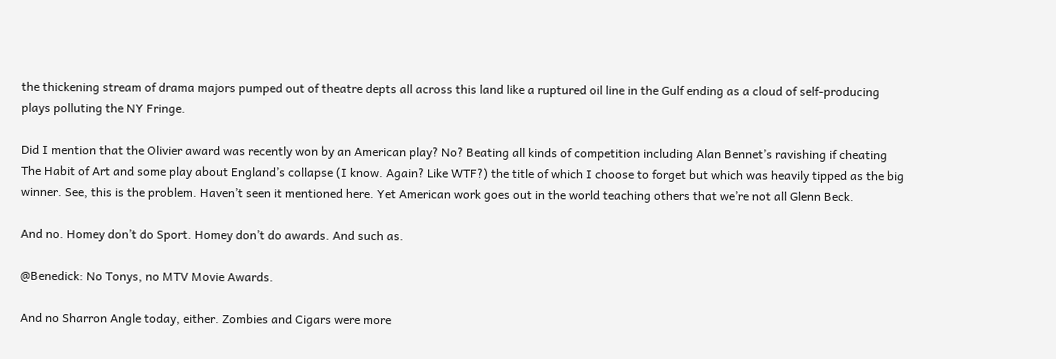the thickening stream of drama majors pumped out of theatre depts all across this land like a ruptured oil line in the Gulf ending as a cloud of self-producing plays polluting the NY Fringe.

Did I mention that the Olivier award was recently won by an American play? No? Beating all kinds of competition including Alan Bennet’s ravishing if cheating The Habit of Art and some play about England’s collapse (I know. Again? Like WTF?) the title of which I choose to forget but which was heavily tipped as the big winner. See, this is the problem. Haven’t seen it mentioned here. Yet American work goes out in the world teaching others that we’re not all Glenn Beck.

And no. Homey don’t do Sport. Homey don’t do awards. And such as.

@Benedick: No Tonys, no MTV Movie Awards.

And no Sharron Angle today, either. Zombies and Cigars were more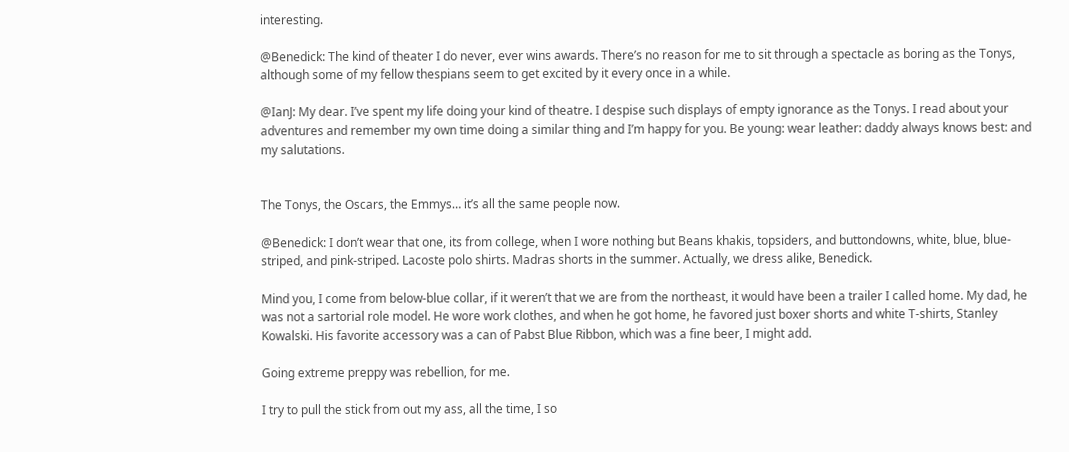interesting.

@Benedick: The kind of theater I do never, ever wins awards. There’s no reason for me to sit through a spectacle as boring as the Tonys, although some of my fellow thespians seem to get excited by it every once in a while.

@IanJ: My dear. I’ve spent my life doing your kind of theatre. I despise such displays of empty ignorance as the Tonys. I read about your adventures and remember my own time doing a similar thing and I’m happy for you. Be young: wear leather: daddy always knows best: and my salutations.


The Tonys, the Oscars, the Emmys… it’s all the same people now.

@Benedick: I don’t wear that one, its from college, when I wore nothing but Beans khakis, topsiders, and buttondowns, white, blue, blue-striped, and pink-striped. Lacoste polo shirts. Madras shorts in the summer. Actually, we dress alike, Benedick.

Mind you, I come from below-blue collar, if it weren’t that we are from the northeast, it would have been a trailer I called home. My dad, he was not a sartorial role model. He wore work clothes, and when he got home, he favored just boxer shorts and white T-shirts, Stanley Kowalski. His favorite accessory was a can of Pabst Blue Ribbon, which was a fine beer, I might add.

Going extreme preppy was rebellion, for me.

I try to pull the stick from out my ass, all the time, I so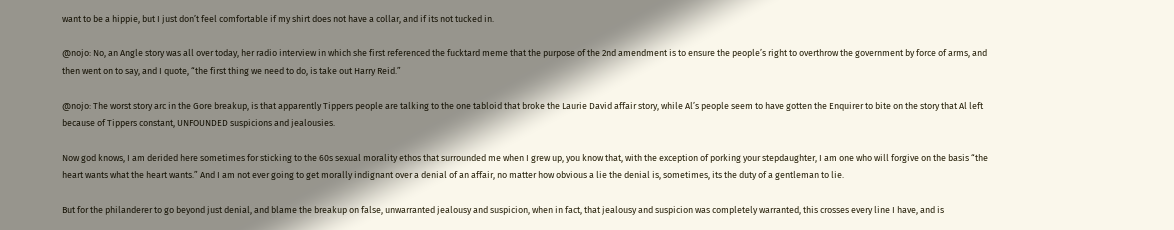want to be a hippie, but I just don’t feel comfortable if my shirt does not have a collar, and if its not tucked in.

@nojo: No, an Angle story was all over today, her radio interview in which she first referenced the fucktard meme that the purpose of the 2nd amendment is to ensure the people’s right to overthrow the government by force of arms, and then went on to say, and I quote, “the first thing we need to do, is take out Harry Reid.”

@nojo: The worst story arc in the Gore breakup, is that apparently Tippers people are talking to the one tabloid that broke the Laurie David affair story, while Al’s people seem to have gotten the Enquirer to bite on the story that Al left because of Tippers constant, UNFOUNDED suspicions and jealousies.

Now god knows, I am derided here sometimes for sticking to the 60s sexual morality ethos that surrounded me when I grew up, you know that, with the exception of porking your stepdaughter, I am one who will forgive on the basis “the heart wants what the heart wants.” And I am not ever going to get morally indignant over a denial of an affair, no matter how obvious a lie the denial is, sometimes, its the duty of a gentleman to lie.

But for the philanderer to go beyond just denial, and blame the breakup on false, unwarranted jealousy and suspicion, when in fact, that jealousy and suspicion was completely warranted, this crosses every line I have, and is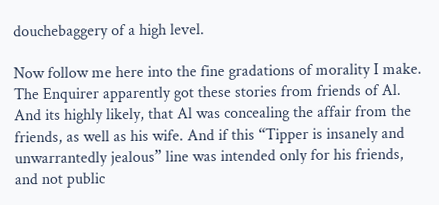douchebaggery of a high level.

Now follow me here into the fine gradations of morality I make. The Enquirer apparently got these stories from friends of Al. And its highly likely, that Al was concealing the affair from the friends, as well as his wife. And if this “Tipper is insanely and unwarrantedly jealous” line was intended only for his friends, and not public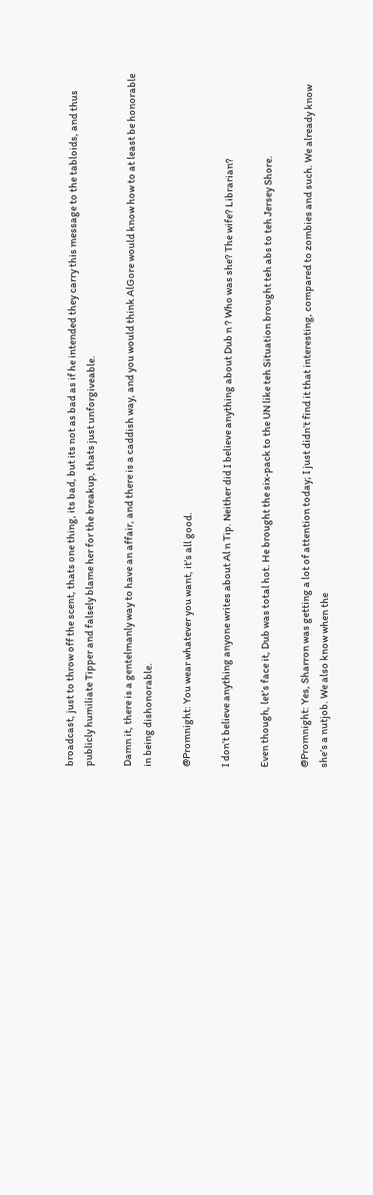broadcast, just to throw off the scent, thats one thing, its bad, but its not as bad as if he intended they carry this message to the tabloids, and thus publicly humiliate Tipper and falsely blame her for the breakup, thats just unforgiveable.

Damn it, there is a gentelmanly way to have an affair, and there is a caddish way, and you would think AlGore would know how to at least be honorable in being dishonorable.

@Promnight: You wear whatever you want, it’s all good.

I don’t believe anything anyone writes about Al n Tip. Neither did I believe anything about Dub n ? Who was she? The wife? Librarian?

Even though, let’s face it, Dub was total hot. He brought the six-pack to the UN like teh Situation brought teh abs to teh Jersey Shore.

@Promnight: Yes, Sharron was getting a lot of attention today; I just didn’t find it that interesting, compared to zombies and such. We already know she’s a nutjob. We also know when the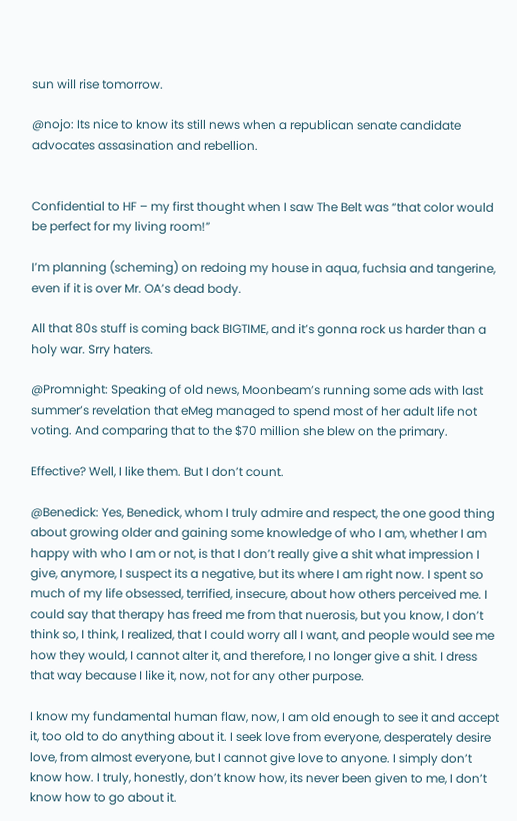sun will rise tomorrow.

@nojo: Its nice to know its still news when a republican senate candidate advocates assasination and rebellion.


Confidential to HF – my first thought when I saw The Belt was “that color would be perfect for my living room!”

I’m planning (scheming) on redoing my house in aqua, fuchsia and tangerine, even if it is over Mr. OA’s dead body.

All that 80s stuff is coming back BIGTIME, and it’s gonna rock us harder than a holy war. Srry haters.

@Promnight: Speaking of old news, Moonbeam’s running some ads with last summer’s revelation that eMeg managed to spend most of her adult life not voting. And comparing that to the $70 million she blew on the primary.

Effective? Well, I like them. But I don’t count.

@Benedick: Yes, Benedick, whom I truly admire and respect, the one good thing about growing older and gaining some knowledge of who I am, whether I am happy with who I am or not, is that I don’t really give a shit what impression I give, anymore, I suspect its a negative, but its where I am right now. I spent so much of my life obsessed, terrified, insecure, about how others perceived me. I could say that therapy has freed me from that nuerosis, but you know, I don’t think so, I think, I realized, that I could worry all I want, and people would see me how they would, I cannot alter it, and therefore, I no longer give a shit. I dress that way because I like it, now, not for any other purpose.

I know my fundamental human flaw, now, I am old enough to see it and accept it, too old to do anything about it. I seek love from everyone, desperately desire love, from almost everyone, but I cannot give love to anyone. I simply don’t know how. I truly, honestly, don’t know how, its never been given to me, I don’t know how to go about it.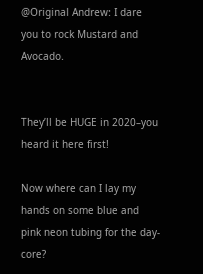@Original Andrew: I dare you to rock Mustard and Avocado.


They’ll be HUGE in 2020–you heard it here first!

Now where can I lay my hands on some blue and pink neon tubing for the day-core?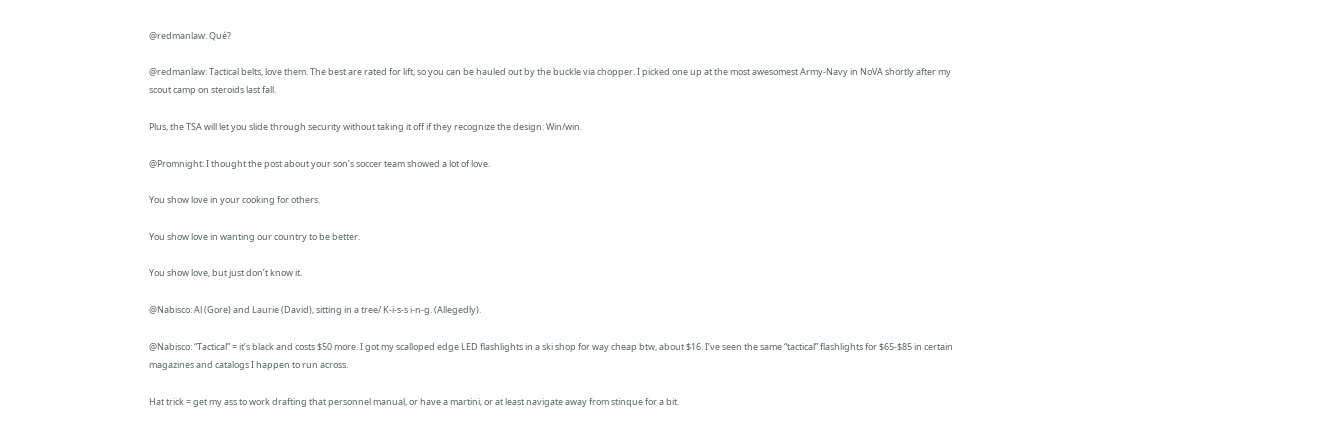@redmanlaw: Qué?

@redmanlaw: Tactical belts, love them. The best are rated for lift, so you can be hauled out by the buckle via chopper. I picked one up at the most awesomest Army-Navy in NoVA shortly after my scout camp on steroids last fall.

Plus, the TSA will let you slide through security without taking it off if they recognize the design. Win/win.

@Promnight: I thought the post about your son’s soccer team showed a lot of love.

You show love in your cooking for others.

You show love in wanting our country to be better.

You show love, but just don’t know it.

@Nabisco: Al (Gore) and Laurie (David), sitting in a tree/ K-i-s-s i-n-g. (Allegedly).

@Nabisco: “Tactical” = it’s black and costs $50 more. I got my scalloped edge LED flashlights in a ski shop for way cheap btw, about $16. I’ve seen the same “tactical” flashlights for $65-$85 in certain magazines and catalogs I happen to run across.

Hat trick = get my ass to work drafting that personnel manual, or have a martini, or at least navigate away from stinque for a bit.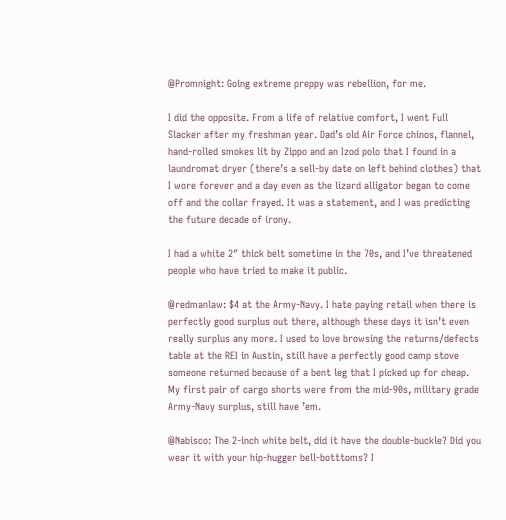@Promnight: Going extreme preppy was rebellion, for me.

I did the opposite. From a life of relative comfort, I went Full Slacker after my freshman year. Dad’s old Air Force chinos, flannel, hand-rolled smokes lit by Zippo and an Izod polo that I found in a laundromat dryer (there’s a sell-by date on left behind clothes) that I wore forever and a day even as the lizard alligator began to come off and the collar frayed. It was a statement, and I was predicting the future decade of irony.

I had a white 2″ thick belt sometime in the 70s, and I’ve threatened people who have tried to make it public.

@redmanlaw: $4 at the Army-Navy. I hate paying retail when there is perfectly good surplus out there, although these days it isn’t even really surplus any more. I used to love browsing the returns/defects table at the REI in Austin, still have a perfectly good camp stove someone returned because of a bent leg that I picked up for cheap. My first pair of cargo shorts were from the mid-90s, military grade Army-Navy surplus, still have ’em.

@Nabisco: The 2-inch white belt, did it have the double-buckle? Did you wear it with your hip-hugger bell-botttoms? I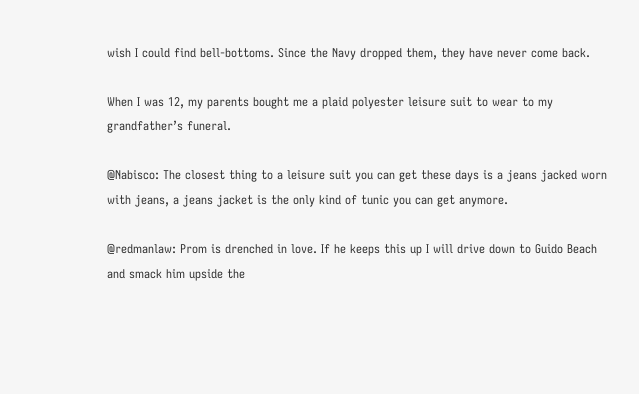wish I could find bell-bottoms. Since the Navy dropped them, they have never come back.

When I was 12, my parents bought me a plaid polyester leisure suit to wear to my grandfather’s funeral.

@Nabisco: The closest thing to a leisure suit you can get these days is a jeans jacked worn with jeans, a jeans jacket is the only kind of tunic you can get anymore.

@redmanlaw: Prom is drenched in love. If he keeps this up I will drive down to Guido Beach and smack him upside the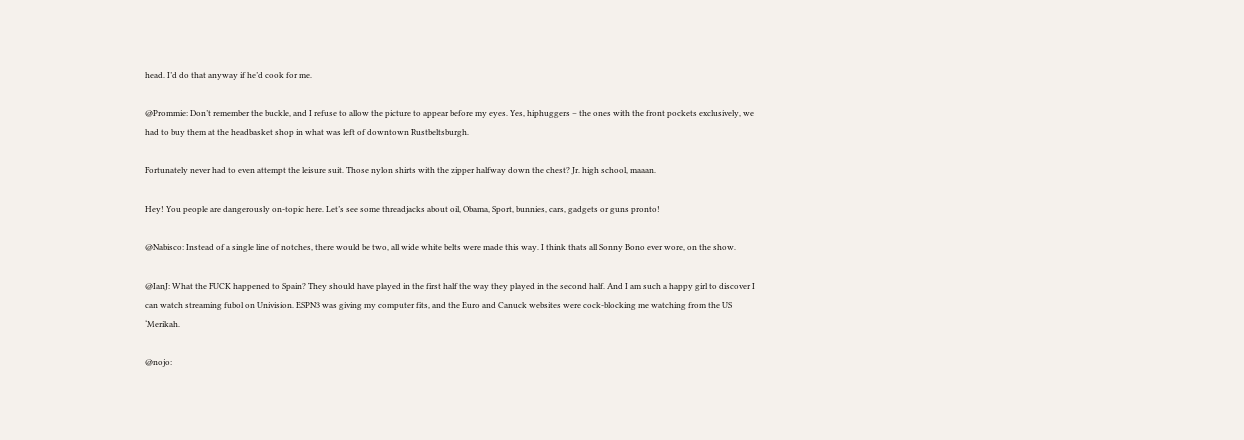head. I’d do that anyway if he’d cook for me.

@Prommie: Don’t remember the buckle, and I refuse to allow the picture to appear before my eyes. Yes, hiphuggers – the ones with the front pockets exclusively, we had to buy them at the headbasket shop in what was left of downtown Rustbeltsburgh.

Fortunately never had to even attempt the leisure suit. Those nylon shirts with the zipper halfway down the chest? Jr. high school, maaan.

Hey! You people are dangerously on-topic here. Let’s see some threadjacks about oil, Obama, Sport, bunnies, cars, gadgets or guns pronto!

@Nabisco: Instead of a single line of notches, there would be two, all wide white belts were made this way. I think thats all Sonny Bono ever wore, on the show.

@IanJ: What the FUCK happened to Spain? They should have played in the first half the way they played in the second half. And I am such a happy girl to discover I can watch streaming fubol on Univision. ESPN3 was giving my computer fits, and the Euro and Canuck websites were cock-blocking me watching from the US ‘Merikah.

@nojo: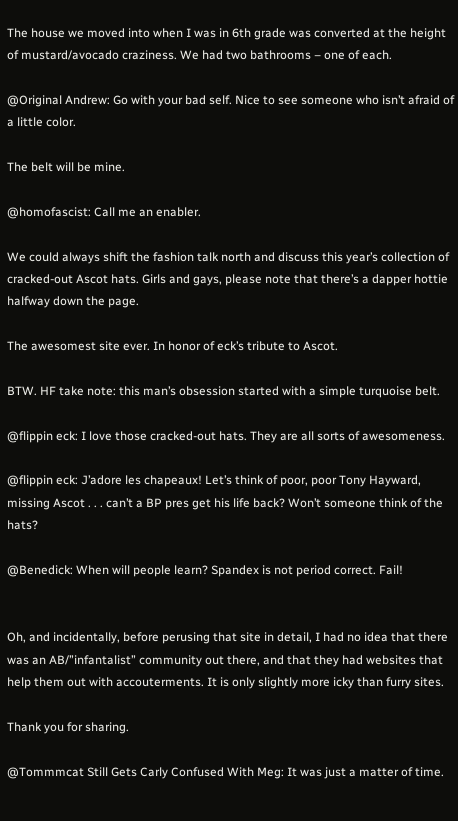The house we moved into when I was in 6th grade was converted at the height of mustard/avocado craziness. We had two bathrooms – one of each.

@Original Andrew: Go with your bad self. Nice to see someone who isn’t afraid of a little color.

The belt will be mine.

@homofascist: Call me an enabler.

We could always shift the fashion talk north and discuss this year’s collection of cracked-out Ascot hats. Girls and gays, please note that there’s a dapper hottie halfway down the page.

The awesomest site ever. In honor of eck’s tribute to Ascot.

BTW. HF take note: this man’s obsession started with a simple turquoise belt.

@flippin eck: I love those cracked-out hats. They are all sorts of awesomeness.

@flippin eck: J’adore les chapeaux! Let’s think of poor, poor Tony Hayward, missing Ascot . . . can’t a BP pres get his life back? Won’t someone think of the hats?

@Benedick: When will people learn? Spandex is not period correct. Fail!


Oh, and incidentally, before perusing that site in detail, I had no idea that there was an AB/”infantalist” community out there, and that they had websites that help them out with accouterments. It is only slightly more icky than furry sites.

Thank you for sharing.

@Tommmcat Still Gets Carly Confused With Meg: It was just a matter of time.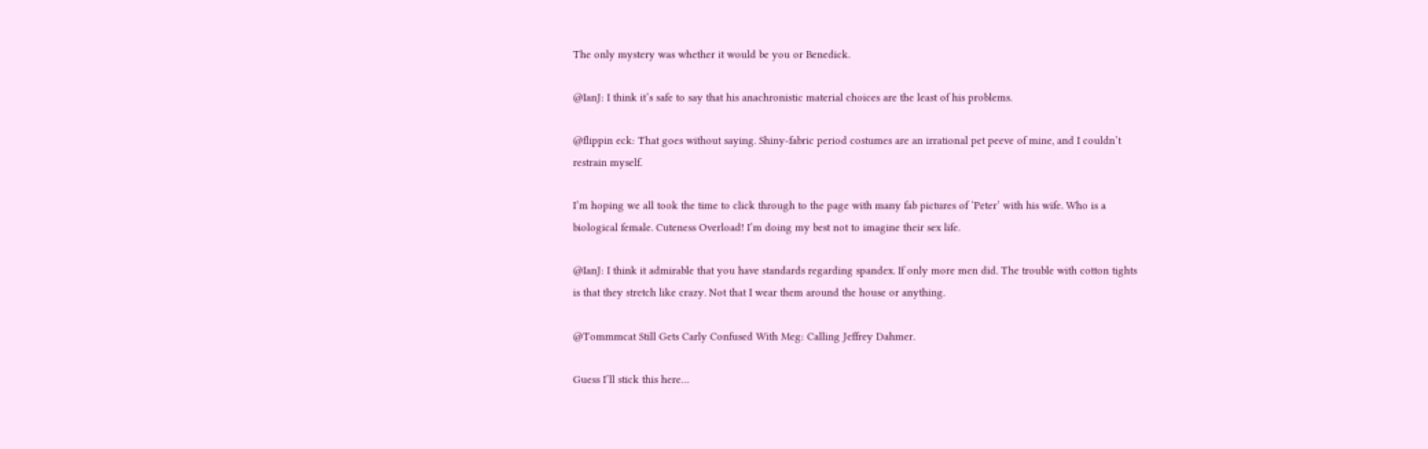The only mystery was whether it would be you or Benedick.

@IanJ: I think it’s safe to say that his anachronistic material choices are the least of his problems.

@flippin eck: That goes without saying. Shiny-fabric period costumes are an irrational pet peeve of mine, and I couldn’t restrain myself.

I’m hoping we all took the time to click through to the page with many fab pictures of ‘Peter’ with his wife. Who is a biological female. Cuteness Overload! I’m doing my best not to imagine their sex life.

@IanJ: I think it admirable that you have standards regarding spandex. If only more men did. The trouble with cotton tights is that they stretch like crazy. Not that I wear them around the house or anything.

@Tommmcat Still Gets Carly Confused With Meg: Calling Jeffrey Dahmer.

Guess I’ll stick this here…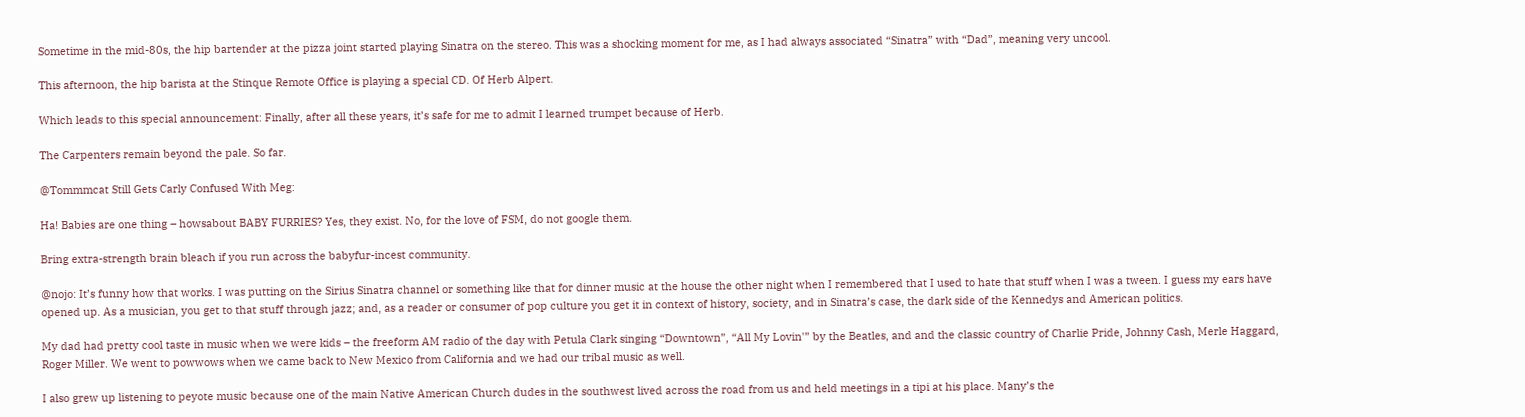Sometime in the mid-80s, the hip bartender at the pizza joint started playing Sinatra on the stereo. This was a shocking moment for me, as I had always associated “Sinatra” with “Dad”, meaning very uncool.

This afternoon, the hip barista at the Stinque Remote Office is playing a special CD. Of Herb Alpert.

Which leads to this special announcement: Finally, after all these years, it’s safe for me to admit I learned trumpet because of Herb.

The Carpenters remain beyond the pale. So far.

@Tommmcat Still Gets Carly Confused With Meg:

Ha! Babies are one thing – howsabout BABY FURRIES? Yes, they exist. No, for the love of FSM, do not google them.

Bring extra-strength brain bleach if you run across the babyfur-incest community.

@nojo: It’s funny how that works. I was putting on the Sirius Sinatra channel or something like that for dinner music at the house the other night when I remembered that I used to hate that stuff when I was a tween. I guess my ears have opened up. As a musician, you get to that stuff through jazz; and, as a reader or consumer of pop culture you get it in context of history, society, and in Sinatra’s case, the dark side of the Kennedys and American politics.

My dad had pretty cool taste in music when we were kids – the freeform AM radio of the day with Petula Clark singing “Downtown”, “All My Lovin'” by the Beatles, and and the classic country of Charlie Pride, Johnny Cash, Merle Haggard, Roger Miller. We went to powwows when we came back to New Mexico from California and we had our tribal music as well.

I also grew up listening to peyote music because one of the main Native American Church dudes in the southwest lived across the road from us and held meetings in a tipi at his place. Many’s the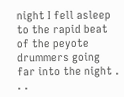night I fell asleep to the rapid beat of the peyote drummers going far into the night . . .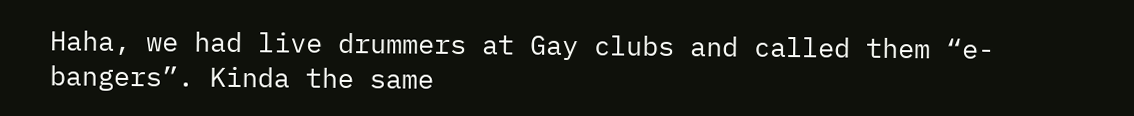Haha, we had live drummers at Gay clubs and called them “e-bangers”. Kinda the same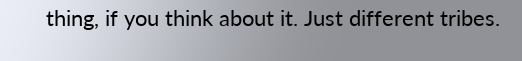thing, if you think about it. Just different tribes.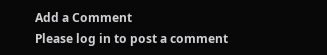Add a Comment
Please log in to post a comment